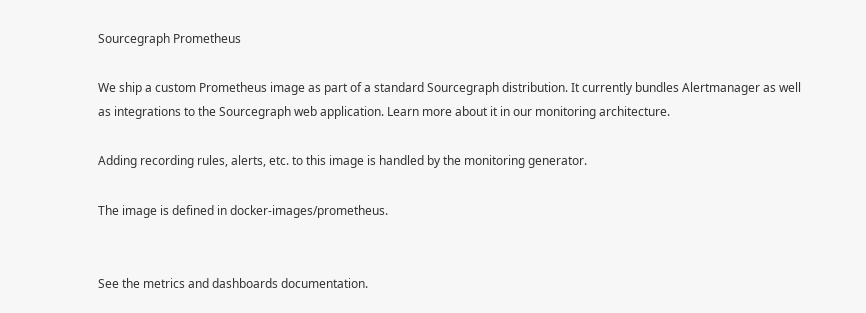Sourcegraph Prometheus

We ship a custom Prometheus image as part of a standard Sourcegraph distribution. It currently bundles Alertmanager as well as integrations to the Sourcegraph web application. Learn more about it in our monitoring architecture.

Adding recording rules, alerts, etc. to this image is handled by the monitoring generator.

The image is defined in docker-images/prometheus.


See the metrics and dashboards documentation.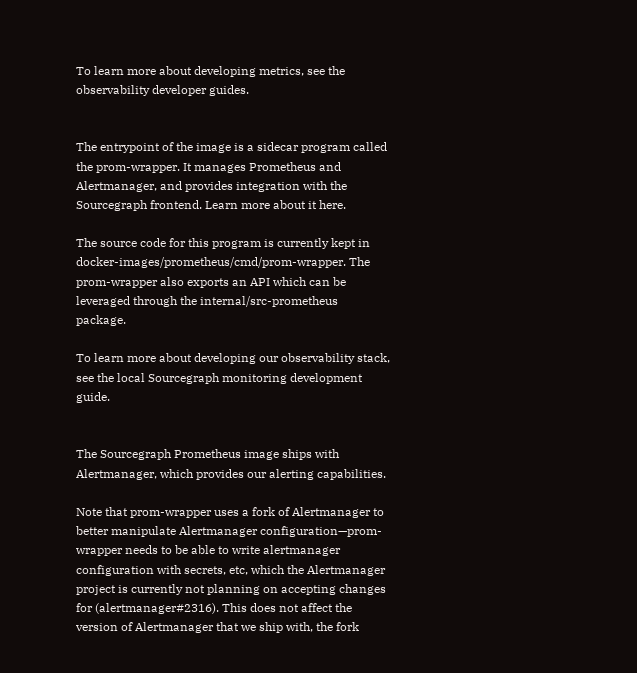To learn more about developing metrics, see the observability developer guides.


The entrypoint of the image is a sidecar program called the prom-wrapper. It manages Prometheus and Alertmanager, and provides integration with the Sourcegraph frontend. Learn more about it here.

The source code for this program is currently kept in docker-images/prometheus/cmd/prom-wrapper. The prom-wrapper also exports an API which can be leveraged through the internal/src-prometheus package.

To learn more about developing our observability stack, see the local Sourcegraph monitoring development guide.


The Sourcegraph Prometheus image ships with Alertmanager, which provides our alerting capabilities.

Note that prom-wrapper uses a fork of Alertmanager to better manipulate Alertmanager configuration—prom-wrapper needs to be able to write alertmanager configuration with secrets, etc, which the Alertmanager project is currently not planning on accepting changes for (alertmanager#2316). This does not affect the version of Alertmanager that we ship with, the fork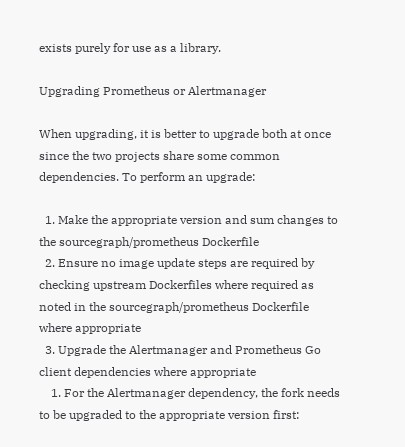exists purely for use as a library.

Upgrading Prometheus or Alertmanager

When upgrading, it is better to upgrade both at once since the two projects share some common dependencies. To perform an upgrade:

  1. Make the appropriate version and sum changes to the sourcegraph/prometheus Dockerfile
  2. Ensure no image update steps are required by checking upstream Dockerfiles where required as noted in the sourcegraph/prometheus Dockerfile where appropriate
  3. Upgrade the Alertmanager and Prometheus Go client dependencies where appropriate
    1. For the Alertmanager dependency, the fork needs to be upgraded to the appropriate version first: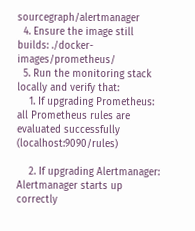sourcegraph/alertmanager
  4. Ensure the image still builds: ./docker-images/prometheus/
  5. Run the monitoring stack locally and verify that:
    1. If upgrading Prometheus: all Prometheus rules are evaluated successfully (localhost:9090/rules)

    2. If upgrading Alertmanager: Alertmanager starts up correctly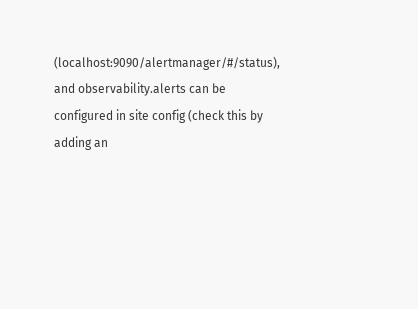(localhost:9090/alertmanager/#/status), and observability.alerts can be configured in site config (check this by adding an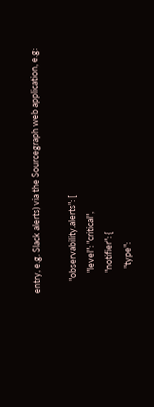entry, e.g. Slack alerts) via the Sourcegraph web application, e.g:

      "observability.alerts": [
          "level": "critical",
          "notifier": {
            "type":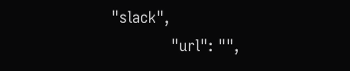"slack",
            "url": "",